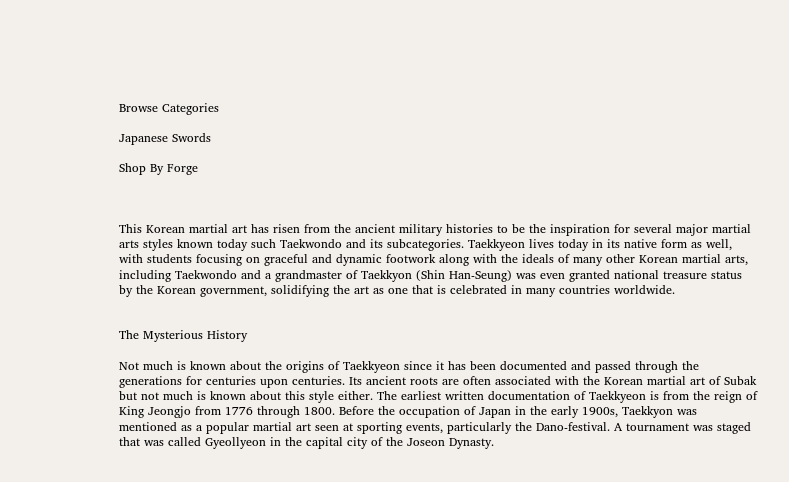Browse Categories

Japanese Swords

Shop By Forge



This Korean martial art has risen from the ancient military histories to be the inspiration for several major martial arts styles known today such Taekwondo and its subcategories. Taekkyeon lives today in its native form as well, with students focusing on graceful and dynamic footwork along with the ideals of many other Korean martial arts, including Taekwondo and a grandmaster of Taekkyon (Shin Han-Seung) was even granted national treasure status by the Korean government, solidifying the art as one that is celebrated in many countries worldwide.


The Mysterious History

Not much is known about the origins of Taekkyeon since it has been documented and passed through the generations for centuries upon centuries. Its ancient roots are often associated with the Korean martial art of Subak but not much is known about this style either. The earliest written documentation of Taekkyeon is from the reign of King Jeongjo from 1776 through 1800. Before the occupation of Japan in the early 1900s, Taekkyon was mentioned as a popular martial art seen at sporting events, particularly the Dano-festival. A tournament was staged that was called Gyeollyeon in the capital city of the Joseon Dynasty.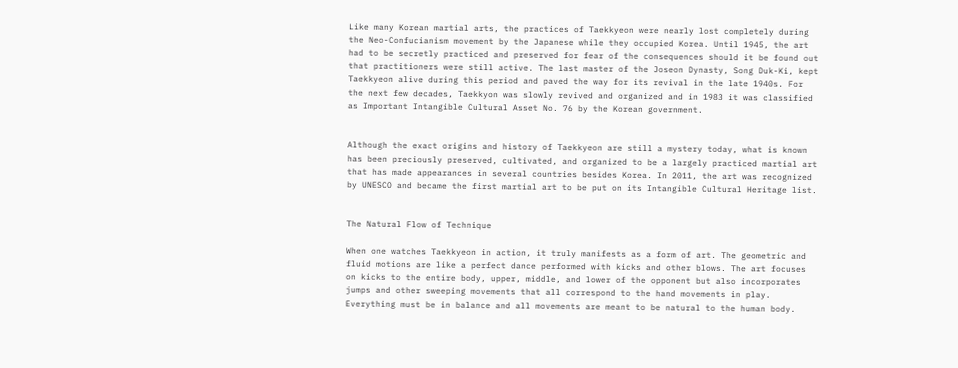Like many Korean martial arts, the practices of Taekkyeon were nearly lost completely during the Neo-Confucianism movement by the Japanese while they occupied Korea. Until 1945, the art had to be secretly practiced and preserved for fear of the consequences should it be found out that practitioners were still active. The last master of the Joseon Dynasty, Song Duk-Ki, kept Taekkyeon alive during this period and paved the way for its revival in the late 1940s. For the next few decades, Taekkyon was slowly revived and organized and in 1983 it was classified as Important Intangible Cultural Asset No. 76 by the Korean government.


Although the exact origins and history of Taekkyeon are still a mystery today, what is known has been preciously preserved, cultivated, and organized to be a largely practiced martial art that has made appearances in several countries besides Korea. In 2011, the art was recognized by UNESCO and became the first martial art to be put on its Intangible Cultural Heritage list.


The Natural Flow of Technique

When one watches Taekkyeon in action, it truly manifests as a form of art. The geometric and fluid motions are like a perfect dance performed with kicks and other blows. The art focuses on kicks to the entire body, upper, middle, and lower of the opponent but also incorporates jumps and other sweeping movements that all correspond to the hand movements in play. Everything must be in balance and all movements are meant to be natural to the human body.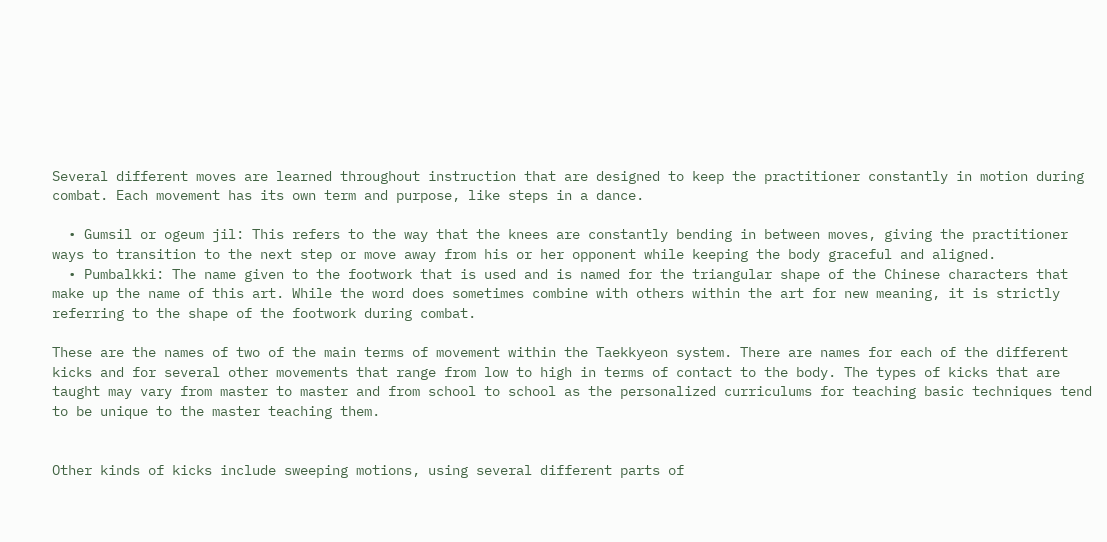Several different moves are learned throughout instruction that are designed to keep the practitioner constantly in motion during combat. Each movement has its own term and purpose, like steps in a dance.

  • Gumsil or ogeum jil: This refers to the way that the knees are constantly bending in between moves, giving the practitioner ways to transition to the next step or move away from his or her opponent while keeping the body graceful and aligned.
  • Pumbalkki: The name given to the footwork that is used and is named for the triangular shape of the Chinese characters that make up the name of this art. While the word does sometimes combine with others within the art for new meaning, it is strictly referring to the shape of the footwork during combat.

These are the names of two of the main terms of movement within the Taekkyeon system. There are names for each of the different kicks and for several other movements that range from low to high in terms of contact to the body. The types of kicks that are taught may vary from master to master and from school to school as the personalized curriculums for teaching basic techniques tend to be unique to the master teaching them.


Other kinds of kicks include sweeping motions, using several different parts of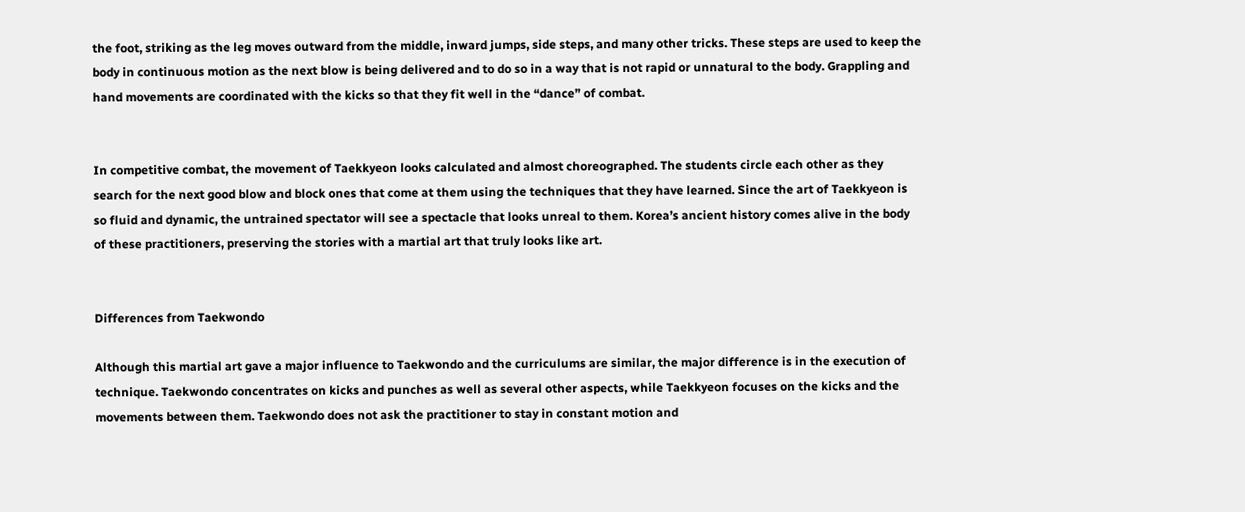the foot, striking as the leg moves outward from the middle, inward jumps, side steps, and many other tricks. These steps are used to keep the body in continuous motion as the next blow is being delivered and to do so in a way that is not rapid or unnatural to the body. Grappling and hand movements are coordinated with the kicks so that they fit well in the “dance” of combat.


In competitive combat, the movement of Taekkyeon looks calculated and almost choreographed. The students circle each other as they search for the next good blow and block ones that come at them using the techniques that they have learned. Since the art of Taekkyeon is so fluid and dynamic, the untrained spectator will see a spectacle that looks unreal to them. Korea’s ancient history comes alive in the body of these practitioners, preserving the stories with a martial art that truly looks like art.


Differences from Taekwondo

Although this martial art gave a major influence to Taekwondo and the curriculums are similar, the major difference is in the execution of technique. Taekwondo concentrates on kicks and punches as well as several other aspects, while Taekkyeon focuses on the kicks and the movements between them. Taekwondo does not ask the practitioner to stay in constant motion and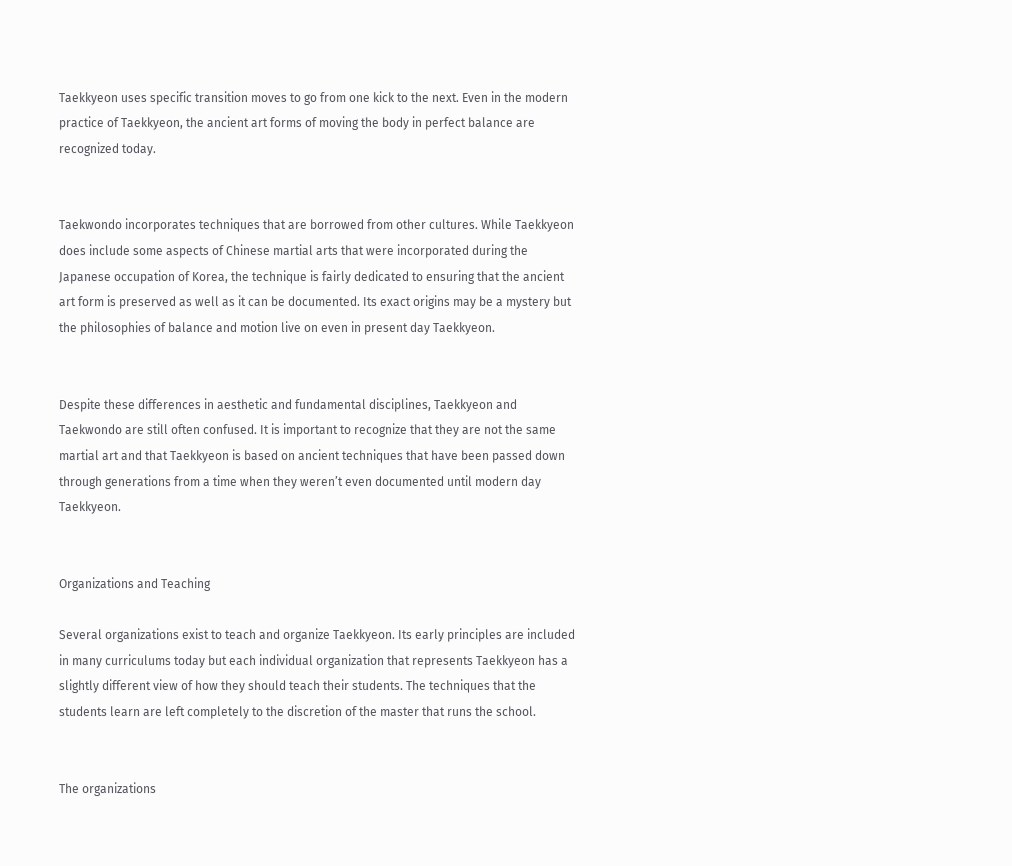Taekkyeon uses specific transition moves to go from one kick to the next. Even in the modern practice of Taekkyeon, the ancient art forms of moving the body in perfect balance are recognized today.


Taekwondo incorporates techniques that are borrowed from other cultures. While Taekkyeon does include some aspects of Chinese martial arts that were incorporated during the Japanese occupation of Korea, the technique is fairly dedicated to ensuring that the ancient art form is preserved as well as it can be documented. Its exact origins may be a mystery but the philosophies of balance and motion live on even in present day Taekkyeon.


Despite these differences in aesthetic and fundamental disciplines, Taekkyeon and Taekwondo are still often confused. It is important to recognize that they are not the same martial art and that Taekkyeon is based on ancient techniques that have been passed down through generations from a time when they weren’t even documented until modern day Taekkyeon.


Organizations and Teaching

Several organizations exist to teach and organize Taekkyeon. Its early principles are included in many curriculums today but each individual organization that represents Taekkyeon has a slightly different view of how they should teach their students. The techniques that the students learn are left completely to the discretion of the master that runs the school.


The organizations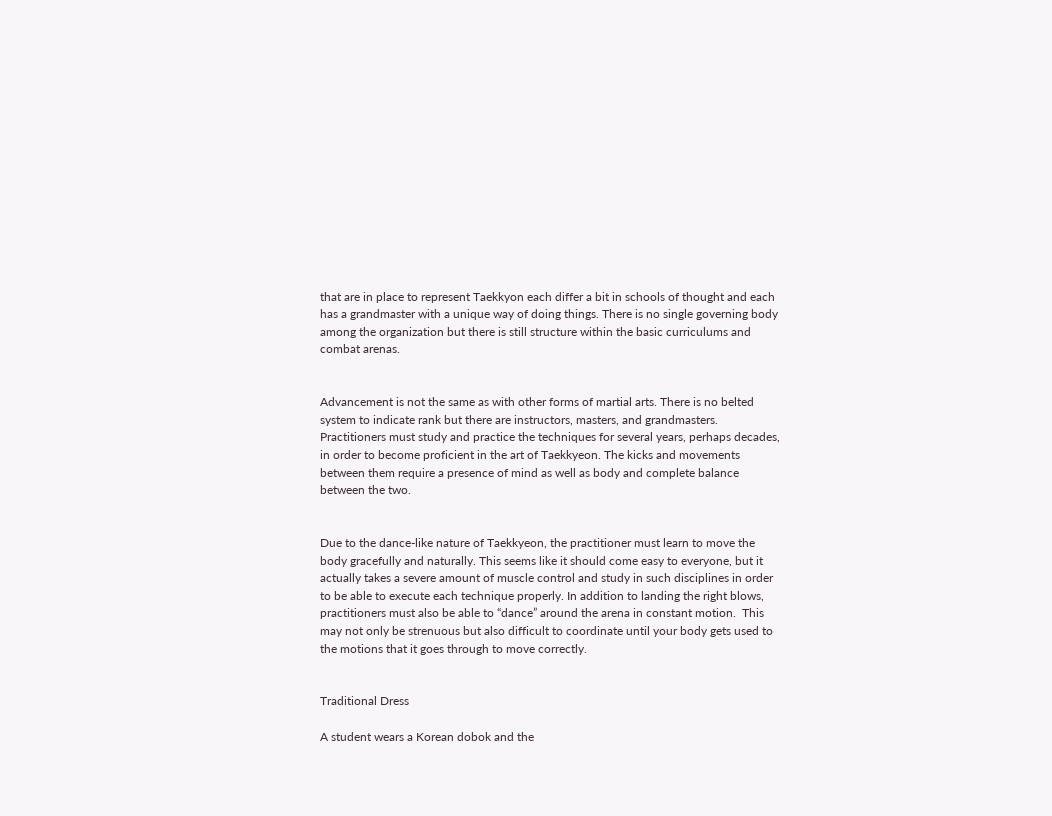that are in place to represent Taekkyon each differ a bit in schools of thought and each has a grandmaster with a unique way of doing things. There is no single governing body among the organization but there is still structure within the basic curriculums and combat arenas.


Advancement is not the same as with other forms of martial arts. There is no belted system to indicate rank but there are instructors, masters, and grandmasters. Practitioners must study and practice the techniques for several years, perhaps decades, in order to become proficient in the art of Taekkyeon. The kicks and movements between them require a presence of mind as well as body and complete balance between the two.


Due to the dance-like nature of Taekkyeon, the practitioner must learn to move the body gracefully and naturally. This seems like it should come easy to everyone, but it actually takes a severe amount of muscle control and study in such disciplines in order to be able to execute each technique properly. In addition to landing the right blows, practitioners must also be able to “dance” around the arena in constant motion.  This may not only be strenuous but also difficult to coordinate until your body gets used to the motions that it goes through to move correctly.


Traditional Dress

A student wears a Korean dobok and the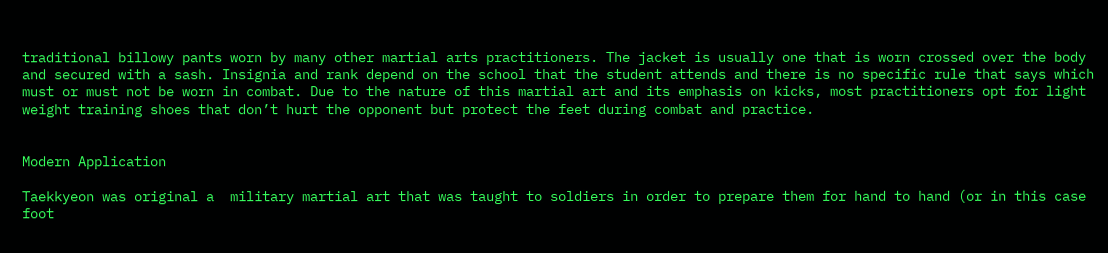traditional billowy pants worn by many other martial arts practitioners. The jacket is usually one that is worn crossed over the body and secured with a sash. Insignia and rank depend on the school that the student attends and there is no specific rule that says which must or must not be worn in combat. Due to the nature of this martial art and its emphasis on kicks, most practitioners opt for light weight training shoes that don’t hurt the opponent but protect the feet during combat and practice.


Modern Application

Taekkyeon was original a  military martial art that was taught to soldiers in order to prepare them for hand to hand (or in this case foot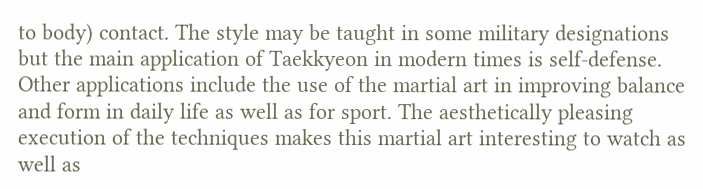to body) contact. The style may be taught in some military designations but the main application of Taekkyeon in modern times is self-defense. Other applications include the use of the martial art in improving balance and form in daily life as well as for sport. The aesthetically pleasing execution of the techniques makes this martial art interesting to watch as well as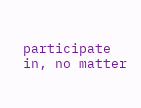participate in, no matter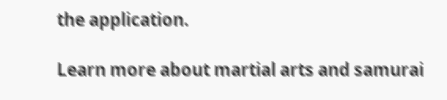the application.

Learn more about martial arts and samurai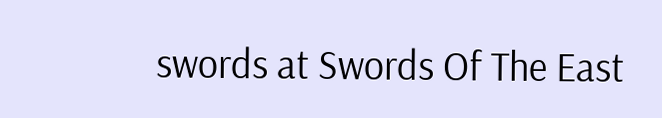swords at Swords Of The East